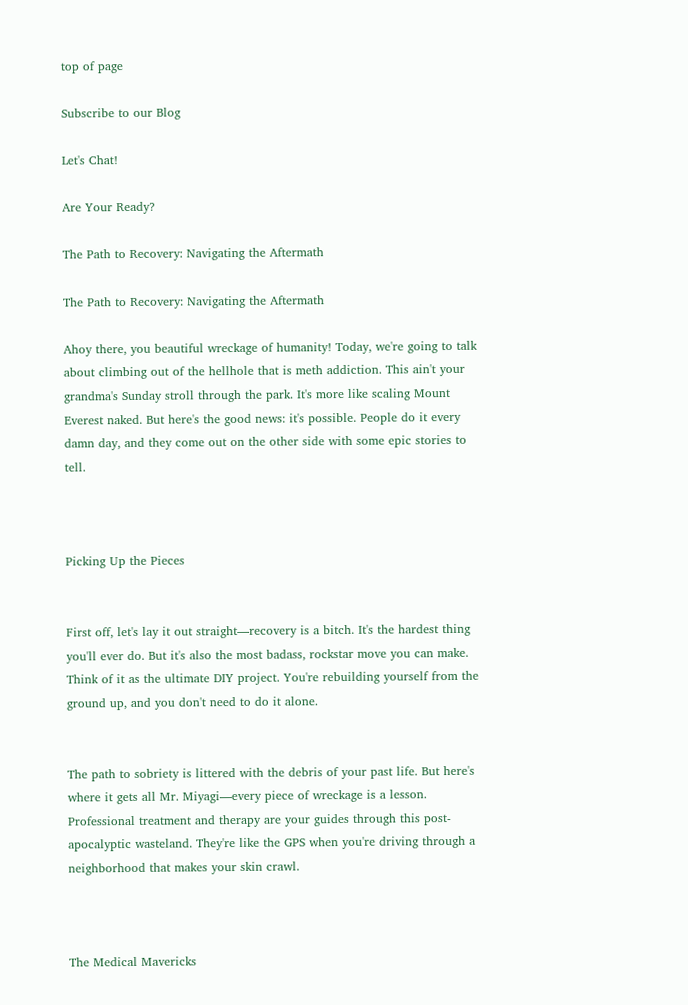top of page

Subscribe to our Blog

Let's Chat!

Are Your Ready?

The Path to Recovery: Navigating the Aftermath

The Path to Recovery: Navigating the Aftermath

Ahoy there, you beautiful wreckage of humanity! Today, we're going to talk about climbing out of the hellhole that is meth addiction. This ain't your grandma's Sunday stroll through the park. It's more like scaling Mount Everest naked. But here's the good news: it's possible. People do it every damn day, and they come out on the other side with some epic stories to tell.



Picking Up the Pieces


First off, let's lay it out straight—recovery is a bitch. It's the hardest thing you'll ever do. But it's also the most badass, rockstar move you can make. Think of it as the ultimate DIY project. You're rebuilding yourself from the ground up, and you don't need to do it alone.


The path to sobriety is littered with the debris of your past life. But here's where it gets all Mr. Miyagi—every piece of wreckage is a lesson. Professional treatment and therapy are your guides through this post-apocalyptic wasteland. They're like the GPS when you're driving through a neighborhood that makes your skin crawl.



The Medical Mavericks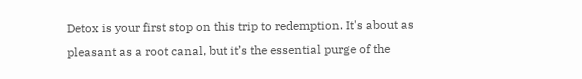Detox is your first stop on this trip to redemption. It's about as pleasant as a root canal, but it’s the essential purge of the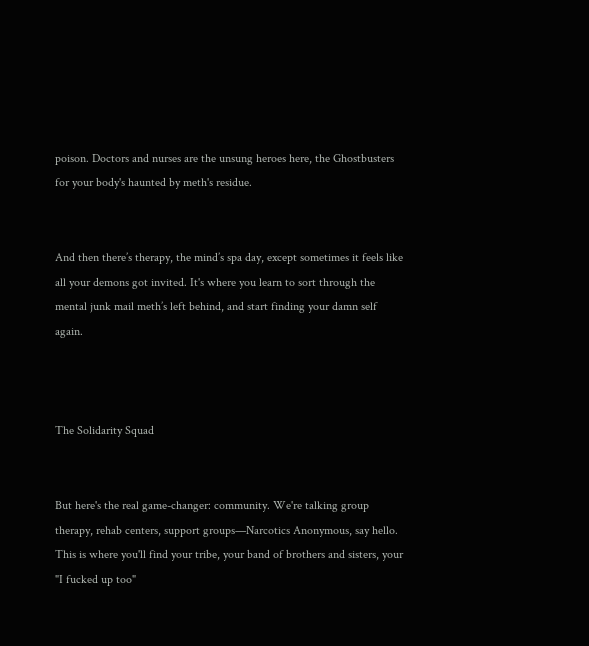poison. Doctors and nurses are the unsung heroes here, the Ghostbusters for your body's haunted by meth's residue.


And then there’s therapy, the mind’s spa day, except sometimes it feels like all your demons got invited. It's where you learn to sort through the mental junk mail meth’s left behind, and start finding your damn self again.



The Solidarity Squad


But here's the real game-changer: community. We're talking group therapy, rehab centers, support groups—Narcotics Anonymous, say hello. This is where you'll find your tribe, your band of brothers and sisters, your "I fucked up too"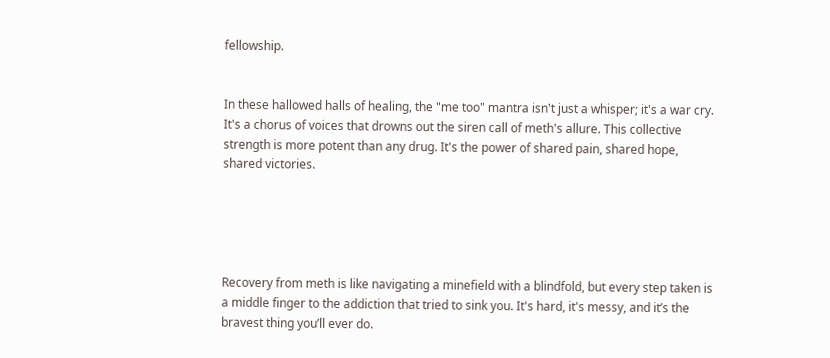fellowship.


In these hallowed halls of healing, the "me too" mantra isn't just a whisper; it's a war cry. It's a chorus of voices that drowns out the siren call of meth's allure. This collective strength is more potent than any drug. It's the power of shared pain, shared hope, shared victories.





Recovery from meth is like navigating a minefield with a blindfold, but every step taken is a middle finger to the addiction that tried to sink you. It's hard, it's messy, and it’s the bravest thing you’ll ever do.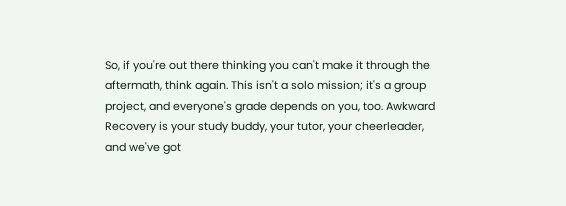So, if you're out there thinking you can't make it through the aftermath, think again. This isn't a solo mission; it's a group project, and everyone's grade depends on you, too. Awkward Recovery is your study buddy, your tutor, your cheerleader, and we've got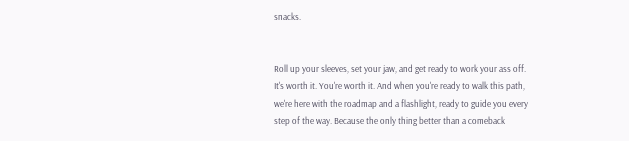snacks.


Roll up your sleeves, set your jaw, and get ready to work your ass off. It's worth it. You're worth it. And when you're ready to walk this path, we're here with the roadmap and a flashlight, ready to guide you every step of the way. Because the only thing better than a comeback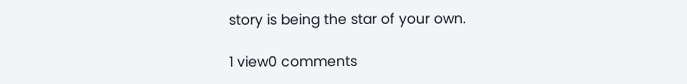story is being the star of your own.

1 view0 comments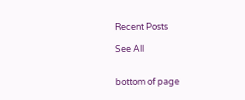Recent Posts

See All


bottom of page